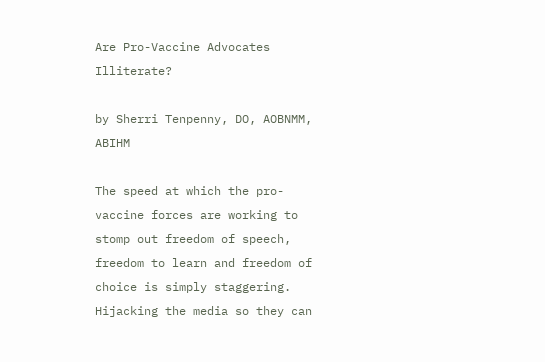Are Pro-Vaccine Advocates Illiterate?

by Sherri Tenpenny, DO, AOBNMM, ABIHM

The speed at which the pro-vaccine forces are working to stomp out freedom of speech, freedom to learn and freedom of choice is simply staggering. Hijacking the media so they can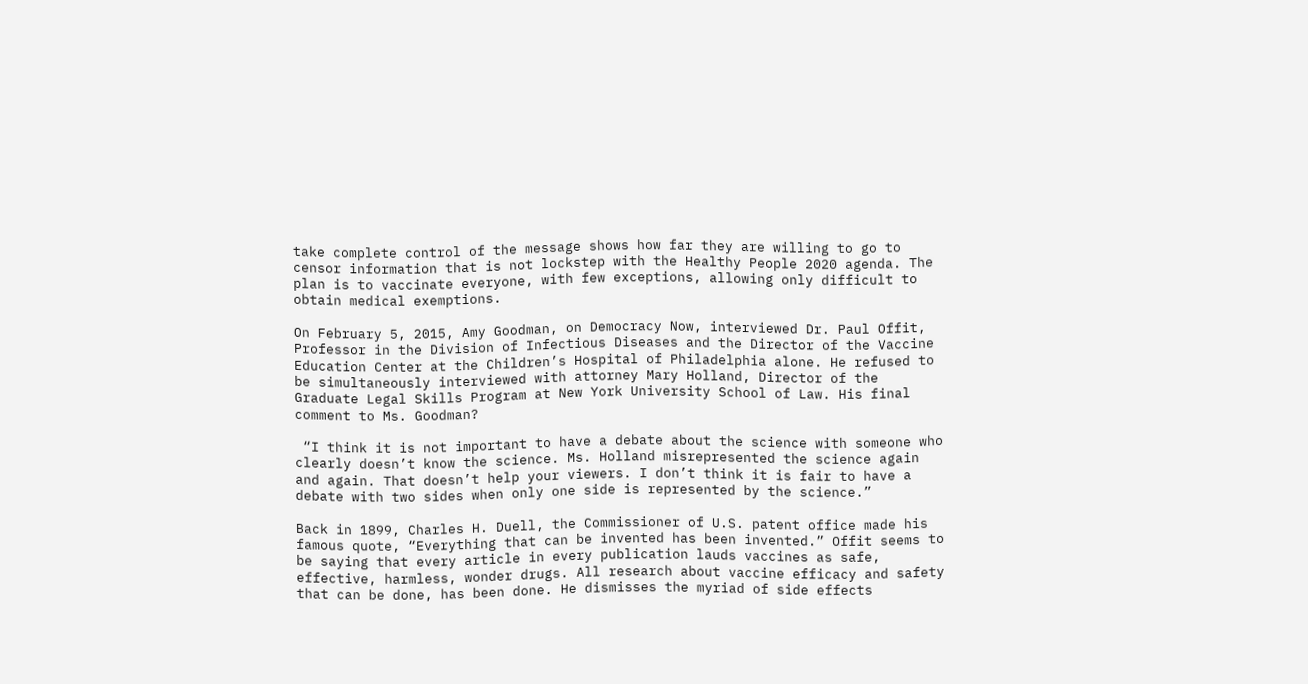take complete control of the message shows how far they are willing to go to censor information that is not lockstep with the Healthy People 2020 agenda. The plan is to vaccinate everyone, with few exceptions, allowing only difficult to obtain medical exemptions.

On February 5, 2015, Amy Goodman, on Democracy Now, interviewed Dr. Paul Offit, Professor in the Division of Infectious Diseases and the Director of the Vaccine Education Center at the Children’s Hospital of Philadelphia alone. He refused to be simultaneously interviewed with attorney Mary Holland, Director of the Graduate Legal Skills Program at New York University School of Law. His final comment to Ms. Goodman?

 “I think it is not important to have a debate about the science with someone who clearly doesn’t know the science. Ms. Holland misrepresented the science again and again. That doesn’t help your viewers. I don’t think it is fair to have a debate with two sides when only one side is represented by the science.”

Back in 1899, Charles H. Duell, the Commissioner of U.S. patent office made his famous quote, “Everything that can be invented has been invented.” Offit seems to be saying that every article in every publication lauds vaccines as safe, effective, harmless, wonder drugs. All research about vaccine efficacy and safety that can be done, has been done. He dismisses the myriad of side effects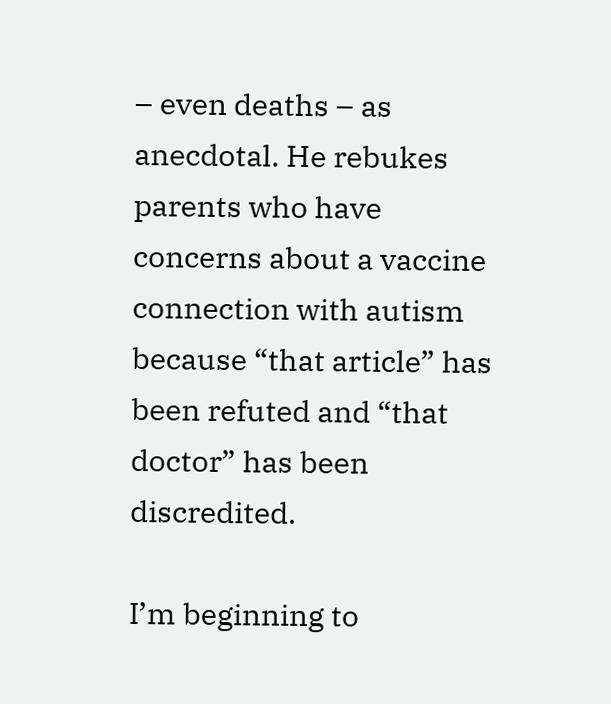– even deaths – as anecdotal. He rebukes parents who have concerns about a vaccine connection with autism because “that article” has been refuted and “that doctor” has been discredited.

I’m beginning to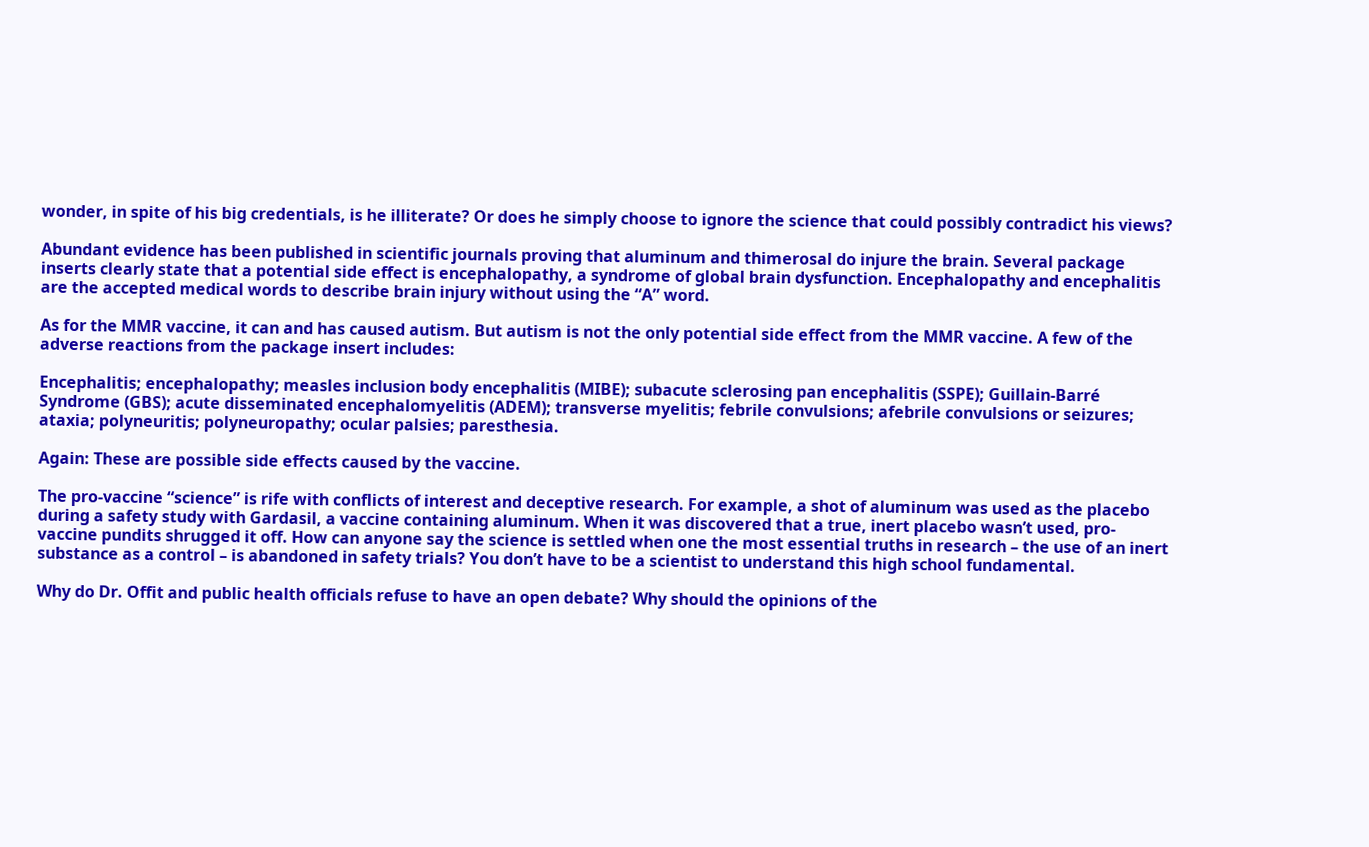wonder, in spite of his big credentials, is he illiterate? Or does he simply choose to ignore the science that could possibly contradict his views?

Abundant evidence has been published in scientific journals proving that aluminum and thimerosal do injure the brain. Several package inserts clearly state that a potential side effect is encephalopathy, a syndrome of global brain dysfunction. Encephalopathy and encephalitis are the accepted medical words to describe brain injury without using the “A” word.

As for the MMR vaccine, it can and has caused autism. But autism is not the only potential side effect from the MMR vaccine. A few of the adverse reactions from the package insert includes:

Encephalitis; encephalopathy; measles inclusion body encephalitis (MIBE); subacute sclerosing pan encephalitis (SSPE); Guillain-Barré Syndrome (GBS); acute disseminated encephalomyelitis (ADEM); transverse myelitis; febrile convulsions; afebrile convulsions or seizures; ataxia; polyneuritis; polyneuropathy; ocular palsies; paresthesia.

Again: These are possible side effects caused by the vaccine.

The pro-vaccine “science” is rife with conflicts of interest and deceptive research. For example, a shot of aluminum was used as the placebo during a safety study with Gardasil, a vaccine containing aluminum. When it was discovered that a true, inert placebo wasn’t used, pro-vaccine pundits shrugged it off. How can anyone say the science is settled when one the most essential truths in research – the use of an inert substance as a control – is abandoned in safety trials? You don’t have to be a scientist to understand this high school fundamental.

Why do Dr. Offit and public health officials refuse to have an open debate? Why should the opinions of the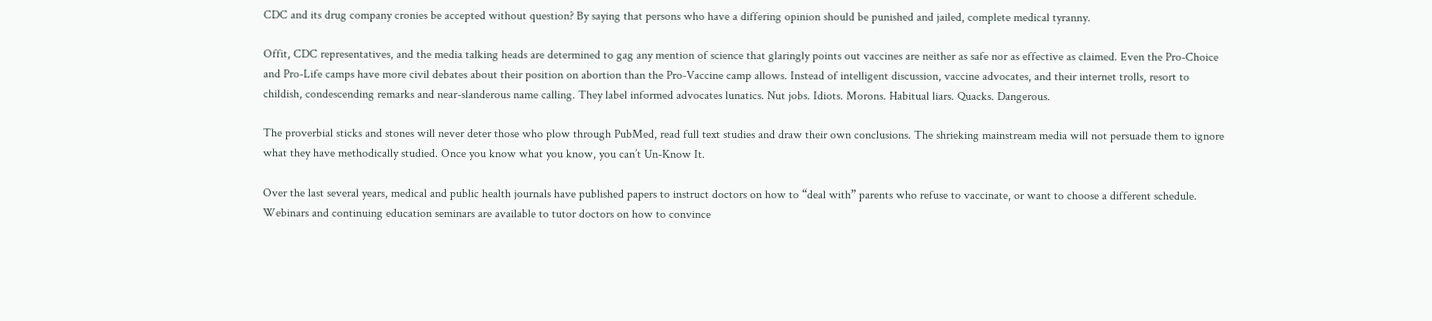CDC and its drug company cronies be accepted without question? By saying that persons who have a differing opinion should be punished and jailed, complete medical tyranny.

Offit, CDC representatives, and the media talking heads are determined to gag any mention of science that glaringly points out vaccines are neither as safe nor as effective as claimed. Even the Pro-Choice and Pro-Life camps have more civil debates about their position on abortion than the Pro-Vaccine camp allows. Instead of intelligent discussion, vaccine advocates, and their internet trolls, resort to childish, condescending remarks and near-slanderous name calling. They label informed advocates lunatics. Nut jobs. Idiots. Morons. Habitual liars. Quacks. Dangerous.

The proverbial sticks and stones will never deter those who plow through PubMed, read full text studies and draw their own conclusions. The shrieking mainstream media will not persuade them to ignore what they have methodically studied. Once you know what you know, you can’t Un-Know It.

Over the last several years, medical and public health journals have published papers to instruct doctors on how to “deal with” parents who refuse to vaccinate, or want to choose a different schedule. Webinars and continuing education seminars are available to tutor doctors on how to convince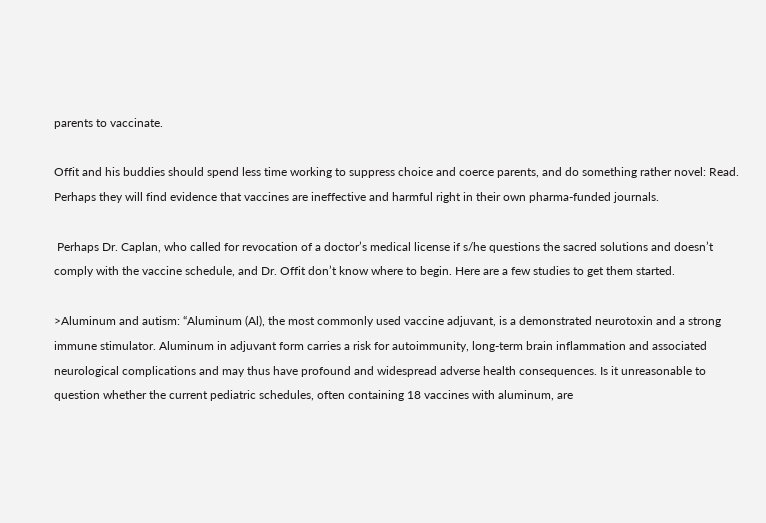parents to vaccinate.

Offit and his buddies should spend less time working to suppress choice and coerce parents, and do something rather novel: Read. Perhaps they will find evidence that vaccines are ineffective and harmful right in their own pharma-funded journals.

 Perhaps Dr. Caplan, who called for revocation of a doctor’s medical license if s/he questions the sacred solutions and doesn’t comply with the vaccine schedule, and Dr. Offit don’t know where to begin. Here are a few studies to get them started.

>Aluminum and autism: “Aluminum (Al), the most commonly used vaccine adjuvant, is a demonstrated neurotoxin and a strong immune stimulator. Aluminum in adjuvant form carries a risk for autoimmunity, long-term brain inflammation and associated neurological complications and may thus have profound and widespread adverse health consequences. Is it unreasonable to question whether the current pediatric schedules, often containing 18 vaccines with aluminum, are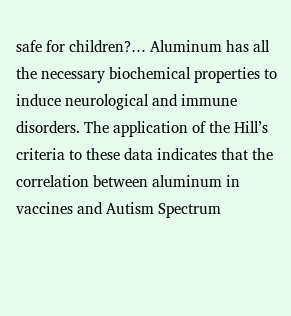safe for children?… Aluminum has all the necessary biochemical properties to induce neurological and immune disorders. The application of the Hill’s criteria to these data indicates that the correlation between aluminum in vaccines and Autism Spectrum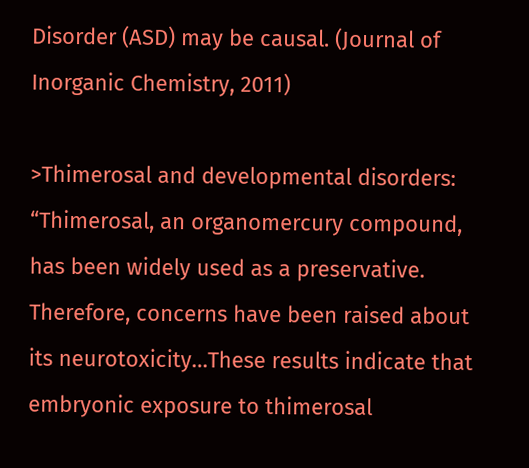Disorder (ASD) may be causal. (Journal of Inorganic Chemistry, 2011)

>Thimerosal and developmental disorders: “Thimerosal, an organomercury compound, has been widely used as a preservative. Therefore, concerns have been raised about its neurotoxicity…These results indicate that embryonic exposure to thimerosal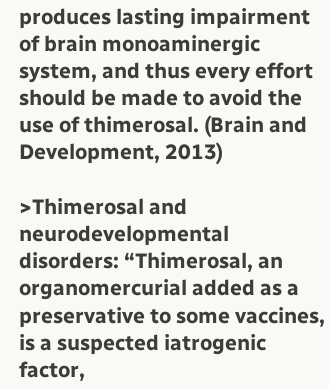produces lasting impairment of brain monoaminergic system, and thus every effort should be made to avoid the use of thimerosal. (Brain and Development, 2013)

>Thimerosal and neurodevelopmental disorders: “Thimerosal, an organomercurial added as a preservative to some vaccines, is a suspected iatrogenic factor,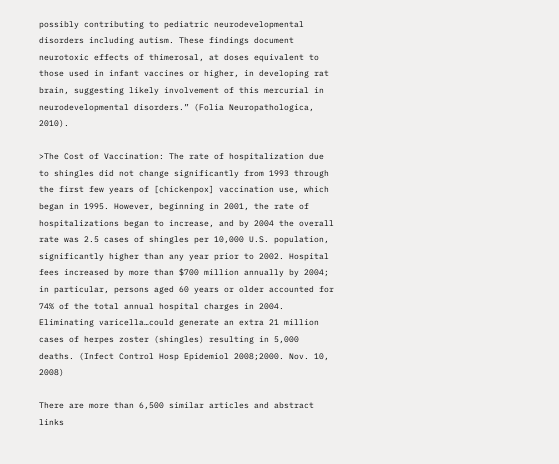possibly contributing to pediatric neurodevelopmental disorders including autism. These findings document neurotoxic effects of thimerosal, at doses equivalent to those used in infant vaccines or higher, in developing rat brain, suggesting likely involvement of this mercurial in neurodevelopmental disorders.” (Folia Neuropathologica, 2010).

>The Cost of Vaccination: The rate of hospitalization due to shingles did not change significantly from 1993 through the first few years of [chickenpox] vaccination use, which began in 1995. However, beginning in 2001, the rate of hospitalizations began to increase, and by 2004 the overall rate was 2.5 cases of shingles per 10,000 U.S. population, significantly higher than any year prior to 2002. Hospital fees increased by more than $700 million annually by 2004; in particular, persons aged 60 years or older accounted for 74% of the total annual hospital charges in 2004. Eliminating varicella…could generate an extra 21 million cases of herpes zoster (shingles) resulting in 5,000 deaths. (Infect Control Hosp Epidemiol 2008;2000. Nov. 10, 2008)

There are more than 6,500 similar articles and abstract links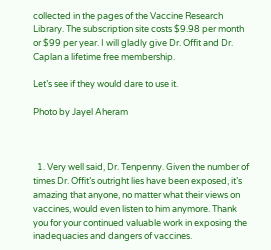collected in the pages of the Vaccine Research Library. The subscription site costs $9.98 per month or $99 per year. I will gladly give Dr. Offit and Dr. Caplan a lifetime free membership.

Let’s see if they would dare to use it.

Photo by Jayel Aheram



  1. Very well said, Dr. Tenpenny. Given the number of times Dr. Offit’s outright lies have been exposed, it’s amazing that anyone, no matter what their views on vaccines, would even listen to him anymore. Thank you for your continued valuable work in exposing the inadequacies and dangers of vaccines.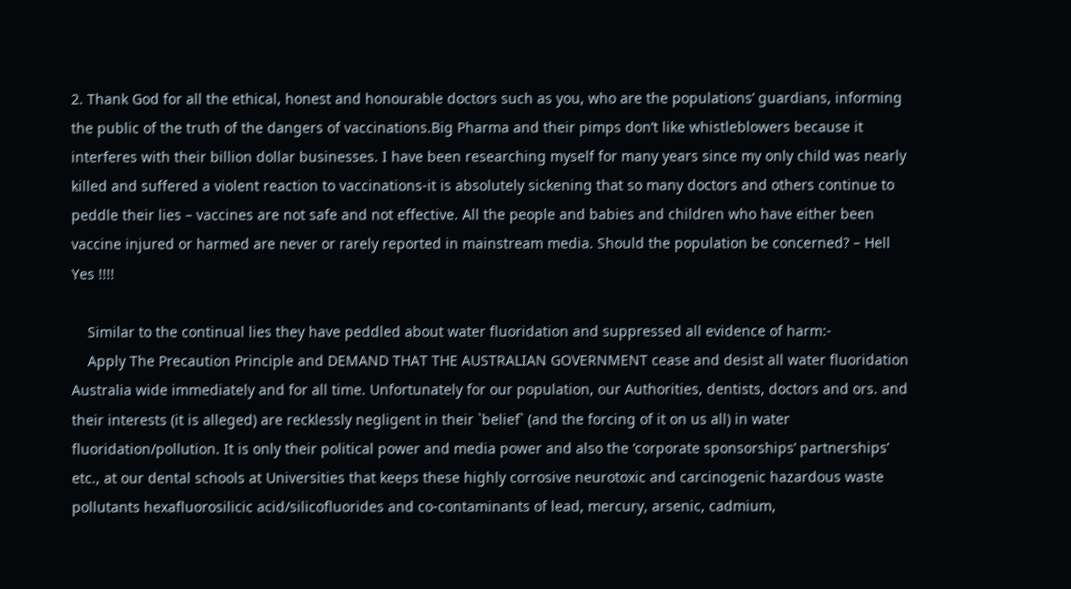2. Thank God for all the ethical, honest and honourable doctors such as you, who are the populations’ guardians, informing the public of the truth of the dangers of vaccinations.Big Pharma and their pimps don’t like whistleblowers because it interferes with their billion dollar businesses. I have been researching myself for many years since my only child was nearly killed and suffered a violent reaction to vaccinations-it is absolutely sickening that so many doctors and others continue to peddle their lies – vaccines are not safe and not effective. All the people and babies and children who have either been vaccine injured or harmed are never or rarely reported in mainstream media. Should the population be concerned? – Hell Yes !!!!

    Similar to the continual lies they have peddled about water fluoridation and suppressed all evidence of harm:-
    Apply The Precaution Principle and DEMAND THAT THE AUSTRALIAN GOVERNMENT cease and desist all water fluoridation Australia wide immediately and for all time. Unfortunately for our population, our Authorities, dentists, doctors and ors. and their interests (it is alleged) are recklessly negligent in their `belief` (and the forcing of it on us all) in water fluoridation/pollution. It is only their political power and media power and also the ‘corporate sponsorships’ partnerships’ etc., at our dental schools at Universities that keeps these highly corrosive neurotoxic and carcinogenic hazardous waste pollutants hexafluorosilicic acid/silicofluorides and co-contaminants of lead, mercury, arsenic, cadmium,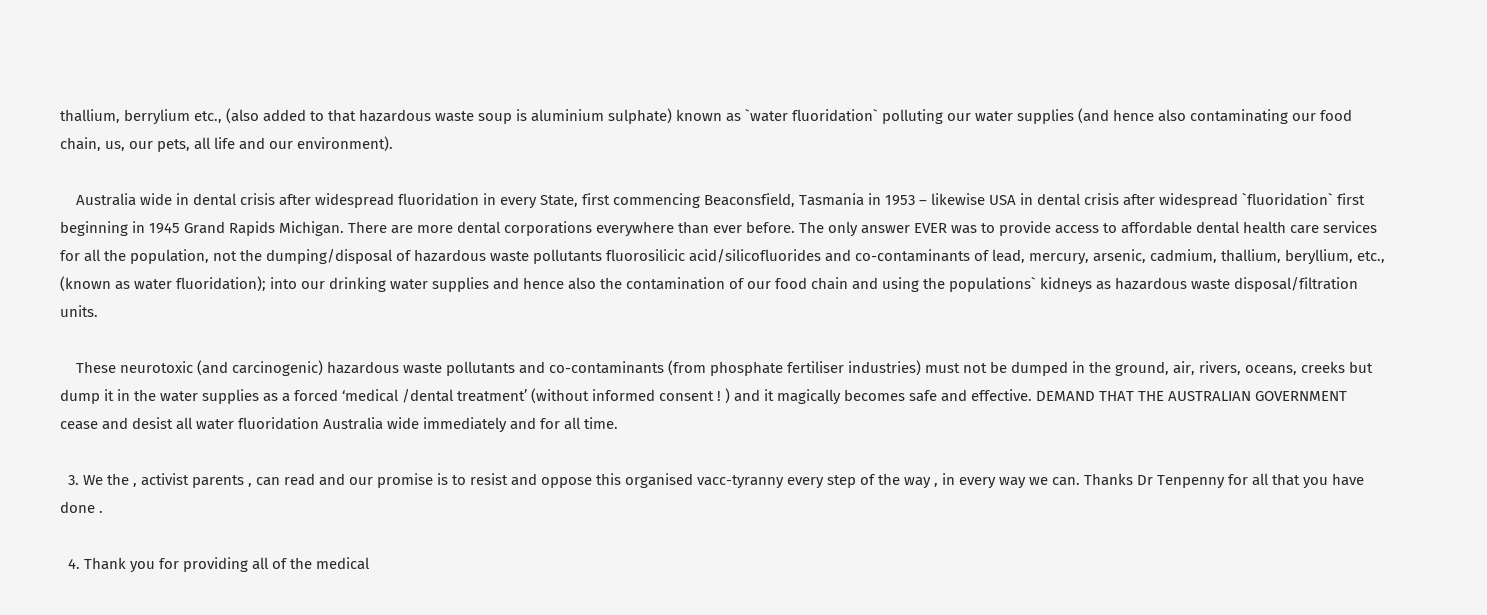thallium, berrylium etc., (also added to that hazardous waste soup is aluminium sulphate) known as `water fluoridation` polluting our water supplies (and hence also contaminating our food chain, us, our pets, all life and our environment).

    Australia wide in dental crisis after widespread fluoridation in every State, first commencing Beaconsfield, Tasmania in 1953 – likewise USA in dental crisis after widespread `fluoridation` first beginning in 1945 Grand Rapids Michigan. There are more dental corporations everywhere than ever before. The only answer EVER was to provide access to affordable dental health care services for all the population, not the dumping/disposal of hazardous waste pollutants fluorosilicic acid/silicofluorides and co-contaminants of lead, mercury, arsenic, cadmium, thallium, beryllium, etc., (known as water fluoridation); into our drinking water supplies and hence also the contamination of our food chain and using the populations` kidneys as hazardous waste disposal/filtration units.

    These neurotoxic (and carcinogenic) hazardous waste pollutants and co-contaminants (from phosphate fertiliser industries) must not be dumped in the ground, air, rivers, oceans, creeks but dump it in the water supplies as a forced ‘medical /dental treatment’ (without informed consent ! ) and it magically becomes safe and effective. DEMAND THAT THE AUSTRALIAN GOVERNMENT cease and desist all water fluoridation Australia wide immediately and for all time.

  3. We the , activist parents , can read and our promise is to resist and oppose this organised vacc-tyranny every step of the way , in every way we can. Thanks Dr Tenpenny for all that you have done .

  4. Thank you for providing all of the medical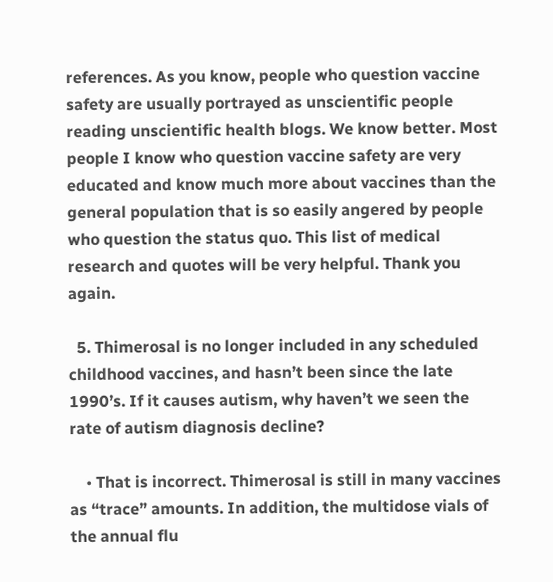references. As you know, people who question vaccine safety are usually portrayed as unscientific people reading unscientific health blogs. We know better. Most people I know who question vaccine safety are very educated and know much more about vaccines than the general population that is so easily angered by people who question the status quo. This list of medical research and quotes will be very helpful. Thank you again.

  5. Thimerosal is no longer included in any scheduled childhood vaccines, and hasn’t been since the late 1990’s. If it causes autism, why haven’t we seen the rate of autism diagnosis decline?

    • That is incorrect. Thimerosal is still in many vaccines as “trace” amounts. In addition, the multidose vials of the annual flu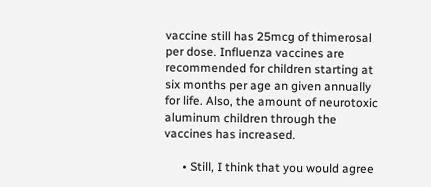vaccine still has 25mcg of thimerosal per dose. Influenza vaccines are recommended for children starting at six months per age an given annually for life. Also, the amount of neurotoxic aluminum children through the vaccines has increased.

      • Still, I think that you would agree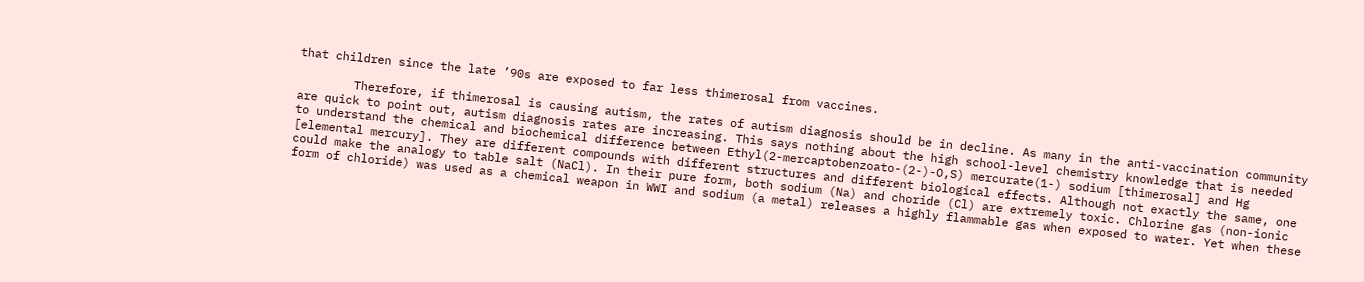that children since the late ’90s are exposed to far less thimerosal from vaccines.

        Therefore, if thimerosal is causing autism, the rates of autism diagnosis should be in decline. As many in the anti-vaccination community are quick to point out, autism diagnosis rates are increasing. This says nothing about the high school-level chemistry knowledge that is needed to understand the chemical and biochemical difference between Ethyl(2-mercaptobenzoato-(2-)-O,S) mercurate(1-) sodium [thimerosal] and Hg [elemental mercury]. They are different compounds with different structures and different biological effects. Although not exactly the same, one could make the analogy to table salt (NaCl). In their pure form, both sodium (Na) and choride (Cl) are extremely toxic. Chlorine gas (non-ionic form of chloride) was used as a chemical weapon in WWI and sodium (a metal) releases a highly flammable gas when exposed to water. Yet when these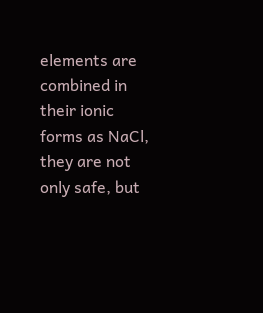elements are combined in their ionic forms as NaCl, they are not only safe, but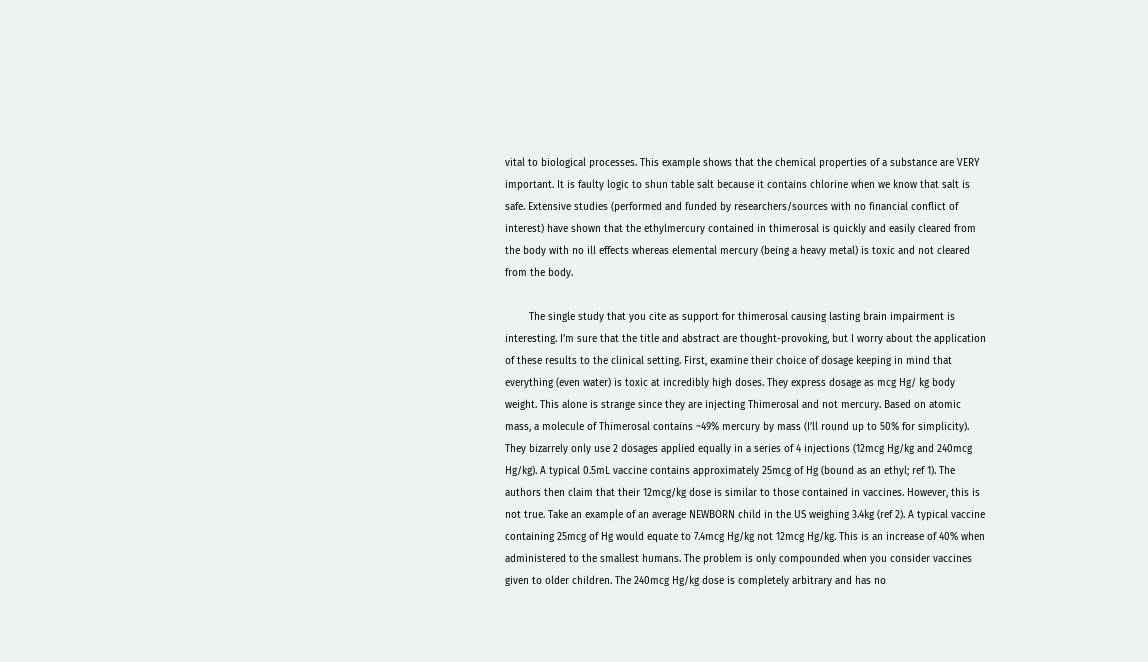vital to biological processes. This example shows that the chemical properties of a substance are VERY important. It is faulty logic to shun table salt because it contains chlorine when we know that salt is safe. Extensive studies (performed and funded by researchers/sources with no financial conflict of interest) have shown that the ethylmercury contained in thimerosal is quickly and easily cleared from the body with no ill effects whereas elemental mercury (being a heavy metal) is toxic and not cleared from the body.

        The single study that you cite as support for thimerosal causing lasting brain impairment is interesting. I’m sure that the title and abstract are thought-provoking, but I worry about the application of these results to the clinical setting. First, examine their choice of dosage keeping in mind that everything (even water) is toxic at incredibly high doses. They express dosage as mcg Hg/ kg body weight. This alone is strange since they are injecting Thimerosal and not mercury. Based on atomic mass, a molecule of Thimerosal contains ~49% mercury by mass (I’ll round up to 50% for simplicity). They bizarrely only use 2 dosages applied equally in a series of 4 injections (12mcg Hg/kg and 240mcg Hg/kg). A typical 0.5mL vaccine contains approximately 25mcg of Hg (bound as an ethyl; ref 1). The authors then claim that their 12mcg/kg dose is similar to those contained in vaccines. However, this is not true. Take an example of an average NEWBORN child in the US weighing 3.4kg (ref 2). A typical vaccine containing 25mcg of Hg would equate to 7.4mcg Hg/kg not 12mcg Hg/kg. This is an increase of 40% when administered to the smallest humans. The problem is only compounded when you consider vaccines given to older children. The 240mcg Hg/kg dose is completely arbitrary and has no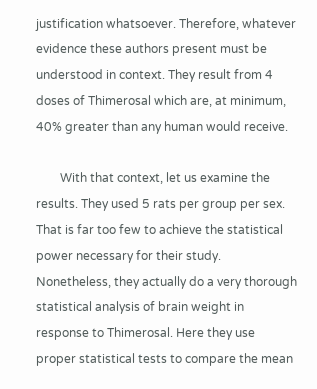justification whatsoever. Therefore, whatever evidence these authors present must be understood in context. They result from 4 doses of Thimerosal which are, at minimum, 40% greater than any human would receive.

        With that context, let us examine the results. They used 5 rats per group per sex. That is far too few to achieve the statistical power necessary for their study. Nonetheless, they actually do a very thorough statistical analysis of brain weight in response to Thimerosal. Here they use proper statistical tests to compare the mean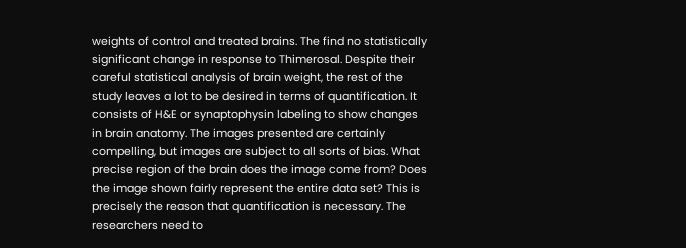weights of control and treated brains. The find no statistically significant change in response to Thimerosal. Despite their careful statistical analysis of brain weight, the rest of the study leaves a lot to be desired in terms of quantification. It consists of H&E or synaptophysin labeling to show changes in brain anatomy. The images presented are certainly compelling, but images are subject to all sorts of bias. What precise region of the brain does the image come from? Does the image shown fairly represent the entire data set? This is precisely the reason that quantification is necessary. The researchers need to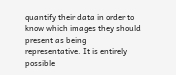quantify their data in order to know which images they should present as being representative. It is entirely possible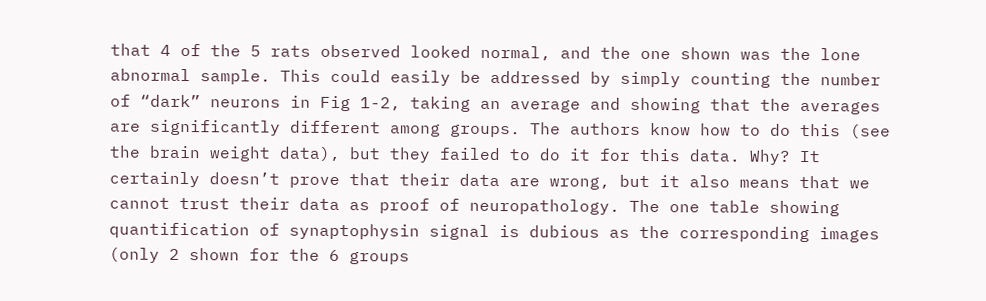that 4 of the 5 rats observed looked normal, and the one shown was the lone abnormal sample. This could easily be addressed by simply counting the number of “dark” neurons in Fig 1-2, taking an average and showing that the averages are significantly different among groups. The authors know how to do this (see the brain weight data), but they failed to do it for this data. Why? It certainly doesn’t prove that their data are wrong, but it also means that we cannot trust their data as proof of neuropathology. The one table showing quantification of synaptophysin signal is dubious as the corresponding images (only 2 shown for the 6 groups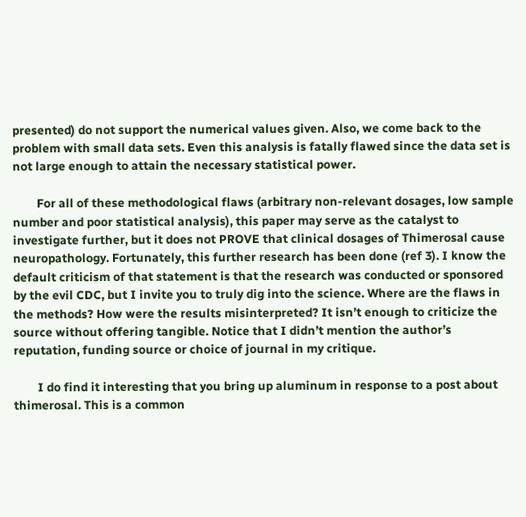presented) do not support the numerical values given. Also, we come back to the problem with small data sets. Even this analysis is fatally flawed since the data set is not large enough to attain the necessary statistical power.

        For all of these methodological flaws (arbitrary non-relevant dosages, low sample number and poor statistical analysis), this paper may serve as the catalyst to investigate further, but it does not PROVE that clinical dosages of Thimerosal cause neuropathology. Fortunately, this further research has been done (ref 3). I know the default criticism of that statement is that the research was conducted or sponsored by the evil CDC, but I invite you to truly dig into the science. Where are the flaws in the methods? How were the results misinterpreted? It isn’t enough to criticize the source without offering tangible. Notice that I didn’t mention the author’s reputation, funding source or choice of journal in my critique.

        I do find it interesting that you bring up aluminum in response to a post about thimerosal. This is a common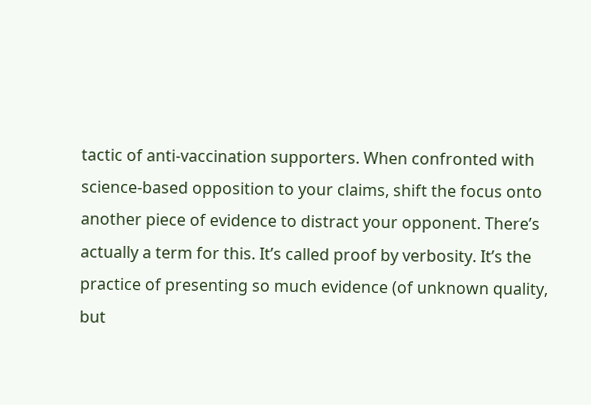tactic of anti-vaccination supporters. When confronted with science-based opposition to your claims, shift the focus onto another piece of evidence to distract your opponent. There’s actually a term for this. It’s called proof by verbosity. It’s the practice of presenting so much evidence (of unknown quality, but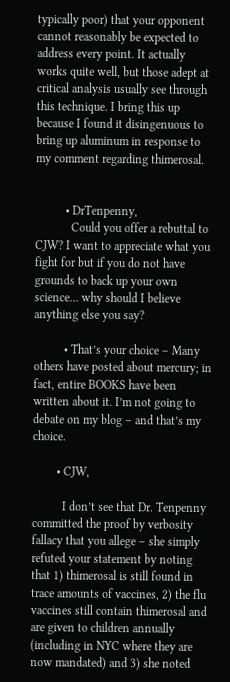typically poor) that your opponent cannot reasonably be expected to address every point. It actually works quite well, but those adept at critical analysis usually see through this technique. I bring this up because I found it disingenuous to bring up aluminum in response to my comment regarding thimerosal.


          • DrTenpenny,
            Could you offer a rebuttal to CJW? I want to appreciate what you fight for but if you do not have grounds to back up your own science… why should I believe anything else you say?

          • That’s your choice – Many others have posted about mercury; in fact, entire BOOKS have been written about it. I’m not going to debate on my blog – and that’s my choice.

        • CJW,

          I don’t see that Dr. Tenpenny committed the proof by verbosity fallacy that you allege – she simply refuted your statement by noting that 1) thimerosal is still found in trace amounts of vaccines, 2) the flu vaccines still contain thimerosal and are given to children annually (including in NYC where they are now mandated) and 3) she noted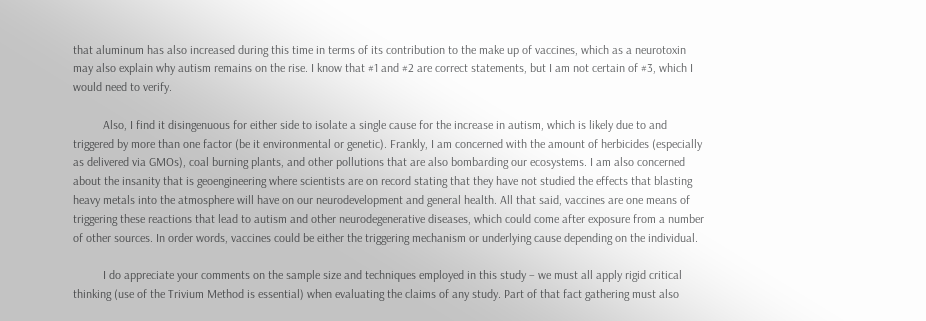that aluminum has also increased during this time in terms of its contribution to the make up of vaccines, which as a neurotoxin may also explain why autism remains on the rise. I know that #1 and #2 are correct statements, but I am not certain of #3, which I would need to verify.

          Also, I find it disingenuous for either side to isolate a single cause for the increase in autism, which is likely due to and triggered by more than one factor (be it environmental or genetic). Frankly, I am concerned with the amount of herbicides (especially as delivered via GMOs), coal burning plants, and other pollutions that are also bombarding our ecosystems. I am also concerned about the insanity that is geoengineering where scientists are on record stating that they have not studied the effects that blasting heavy metals into the atmosphere will have on our neurodevelopment and general health. All that said, vaccines are one means of triggering these reactions that lead to autism and other neurodegenerative diseases, which could come after exposure from a number of other sources. In order words, vaccines could be either the triggering mechanism or underlying cause depending on the individual.

          I do appreciate your comments on the sample size and techniques employed in this study – we must all apply rigid critical thinking (use of the Trivium Method is essential) when evaluating the claims of any study. Part of that fact gathering must also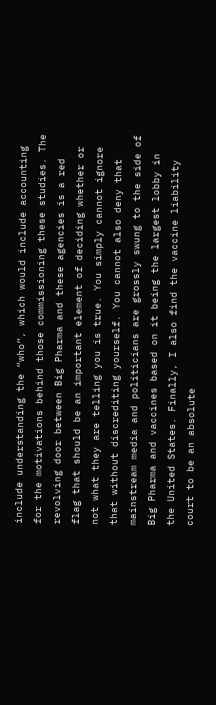include understanding the “who”, which would include accounting for the motivations behind those commissioning these studies. The revolving door between Big Pharma and these agencies is a red flag that should be an important element of deciding whether or not what they are telling you is true. You simply cannot ignore that without discrediting yourself. You cannot also deny that mainstream media and politicians are grossly swung to the side of Big Pharma and vaccines based on it being the largest lobby in the United States. Finally, I also find the vaccine liability court to be an absolute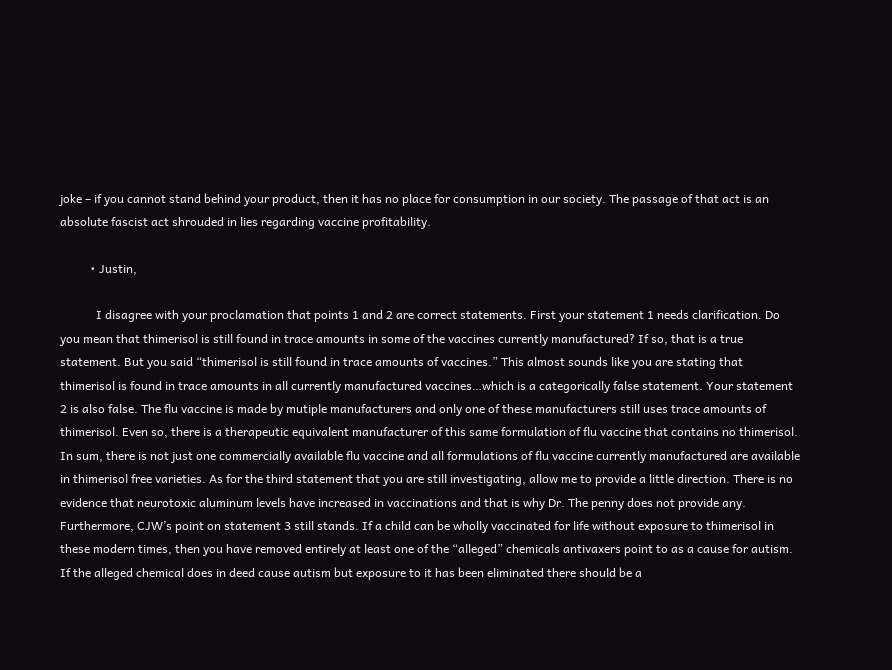joke – if you cannot stand behind your product, then it has no place for consumption in our society. The passage of that act is an absolute fascist act shrouded in lies regarding vaccine profitability.

          • Justin,

            I disagree with your proclamation that points 1 and 2 are correct statements. First your statement 1 needs clarification. Do you mean that thimerisol is still found in trace amounts in some of the vaccines currently manufactured? If so, that is a true statement. But you said “thimerisol is still found in trace amounts of vaccines.” This almost sounds like you are stating that thimerisol is found in trace amounts in all currently manufactured vaccines…which is a categorically false statement. Your statement 2 is also false. The flu vaccine is made by mutiple manufacturers and only one of these manufacturers still uses trace amounts of thimerisol. Even so, there is a therapeutic equivalent manufacturer of this same formulation of flu vaccine that contains no thimerisol. In sum, there is not just one commercially available flu vaccine and all formulations of flu vaccine currently manufactured are available in thimerisol free varieties. As for the third statement that you are still investigating, allow me to provide a little direction. There is no evidence that neurotoxic aluminum levels have increased in vaccinations and that is why Dr. The penny does not provide any. Furthermore, CJW’s point on statement 3 still stands. If a child can be wholly vaccinated for life without exposure to thimerisol in these modern times, then you have removed entirely at least one of the “alleged” chemicals antivaxers point to as a cause for autism. If the alleged chemical does in deed cause autism but exposure to it has been eliminated there should be a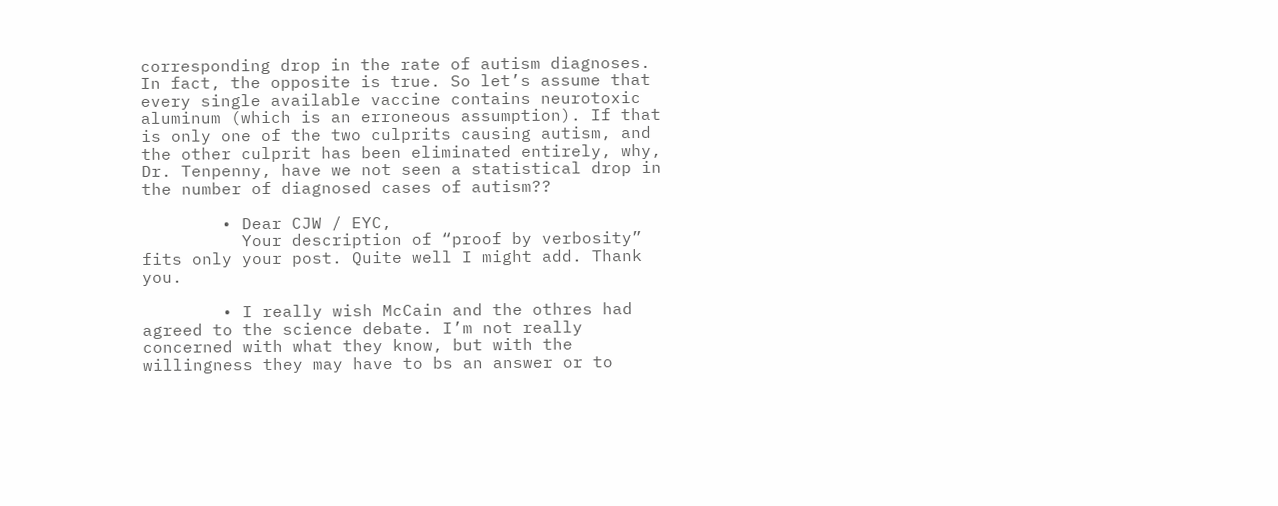corresponding drop in the rate of autism diagnoses. In fact, the opposite is true. So let’s assume that every single available vaccine contains neurotoxic aluminum (which is an erroneous assumption). If that is only one of the two culprits causing autism, and the other culprit has been eliminated entirely, why, Dr. Tenpenny, have we not seen a statistical drop in the number of diagnosed cases of autism??

        • Dear CJW / EYC,
          Your description of “proof by verbosity” fits only your post. Quite well I might add. Thank you.

        • I really wish McCain and the othres had agreed to the science debate. I’m not really concerned with what they know, but with the willingness they may have to bs an answer or to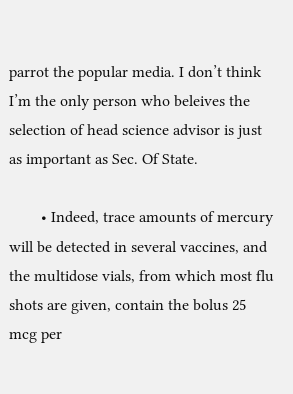parrot the popular media. I don’t think I’m the only person who beleives the selection of head science advisor is just as important as Sec. Of State.

        • Indeed, trace amounts of mercury will be detected in several vaccines, and the multidose vials, from which most flu shots are given, contain the bolus 25 mcg per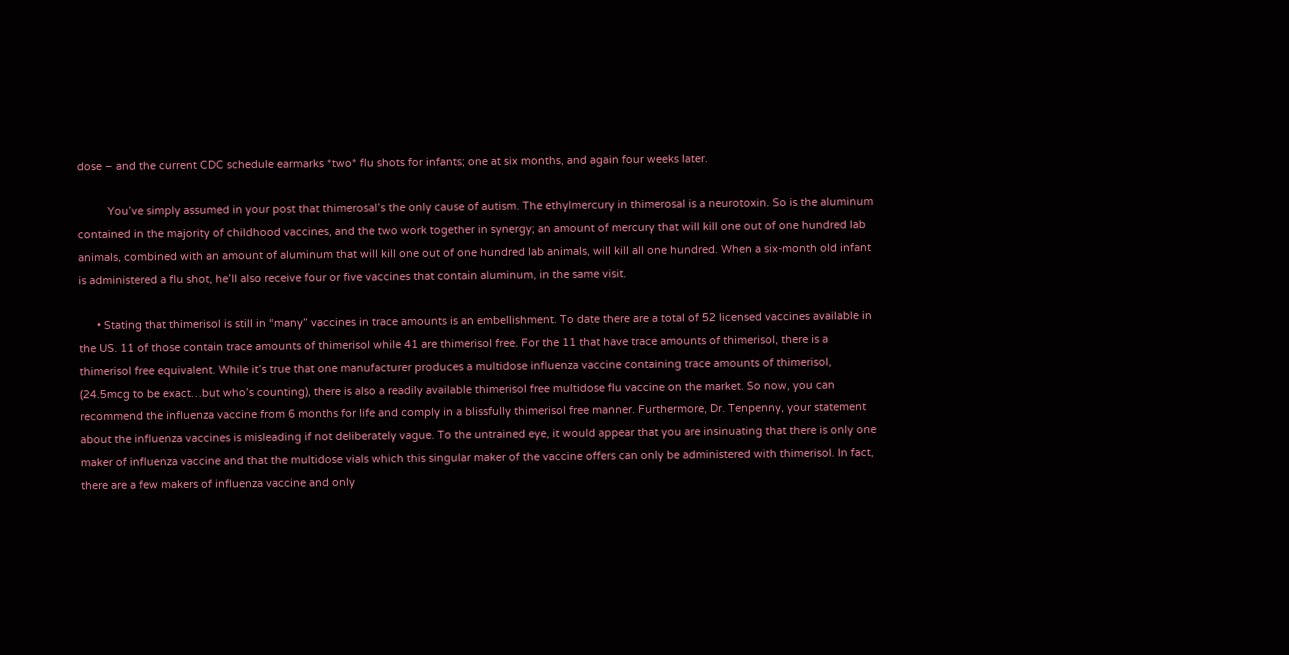dose – and the current CDC schedule earmarks *two* flu shots for infants; one at six months, and again four weeks later.

          You’ve simply assumed in your post that thimerosal’s the only cause of autism. The ethylmercury in thimerosal is a neurotoxin. So is the aluminum contained in the majority of childhood vaccines, and the two work together in synergy; an amount of mercury that will kill one out of one hundred lab animals, combined with an amount of aluminum that will kill one out of one hundred lab animals, will kill all one hundred. When a six-month old infant is administered a flu shot, he’ll also receive four or five vaccines that contain aluminum, in the same visit.

      • Stating that thimerisol is still in “many” vaccines in trace amounts is an embellishment. To date there are a total of 52 licensed vaccines available in the US. 11 of those contain trace amounts of thimerisol while 41 are thimerisol free. For the 11 that have trace amounts of thimerisol, there is a thimerisol free equivalent. While it’s true that one manufacturer produces a multidose influenza vaccine containing trace amounts of thimerisol, (24.5mcg to be exact…but who’s counting), there is also a readily available thimerisol free multidose flu vaccine on the market. So now, you can recommend the influenza vaccine from 6 months for life and comply in a blissfully thimerisol free manner. Furthermore, Dr. Tenpenny, your statement about the influenza vaccines is misleading if not deliberately vague. To the untrained eye, it would appear that you are insinuating that there is only one maker of influenza vaccine and that the multidose vials which this singular maker of the vaccine offers can only be administered with thimerisol. In fact, there are a few makers of influenza vaccine and only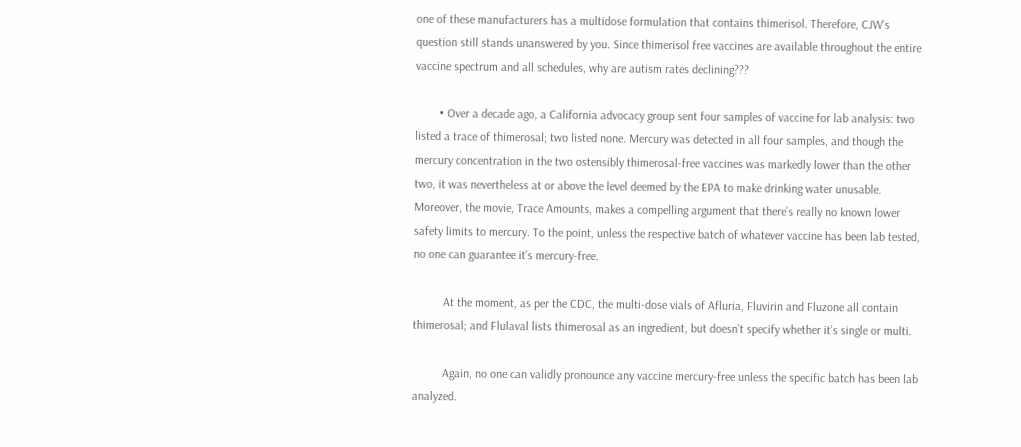one of these manufacturers has a multidose formulation that contains thimerisol. Therefore, CJW’s question still stands unanswered by you. Since thimerisol free vaccines are available throughout the entire vaccine spectrum and all schedules, why are autism rates declining???

        • Over a decade ago, a California advocacy group sent four samples of vaccine for lab analysis: two listed a trace of thimerosal; two listed none. Mercury was detected in all four samples, and though the mercury concentration in the two ostensibly thimerosal-free vaccines was markedly lower than the other two, it was nevertheless at or above the level deemed by the EPA to make drinking water unusable. Moreover, the movie, Trace Amounts, makes a compelling argument that there’s really no known lower safety limits to mercury. To the point, unless the respective batch of whatever vaccine has been lab tested, no one can guarantee it’s mercury-free.

          At the moment, as per the CDC, the multi-dose vials of Afluria, Fluvirin and Fluzone all contain thimerosal; and Flulaval lists thimerosal as an ingredient, but doesn’t specify whether it’s single or multi.

          Again, no one can validly pronounce any vaccine mercury-free unless the specific batch has been lab analyzed.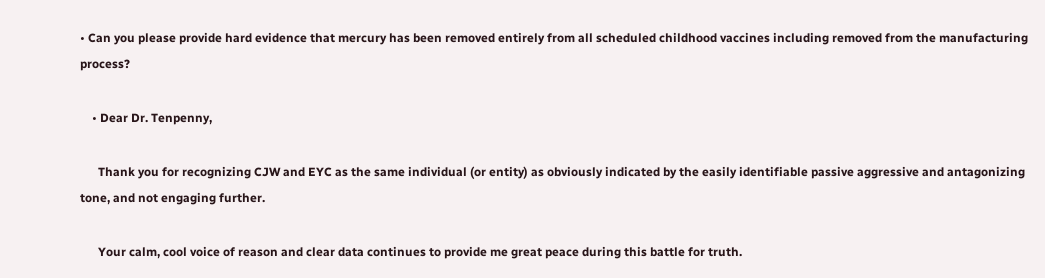• Can you please provide hard evidence that mercury has been removed entirely from all scheduled childhood vaccines including removed from the manufacturing process?

    • Dear Dr. Tenpenny,

      Thank you for recognizing CJW and EYC as the same individual (or entity) as obviously indicated by the easily identifiable passive aggressive and antagonizing tone, and not engaging further.

      Your calm, cool voice of reason and clear data continues to provide me great peace during this battle for truth.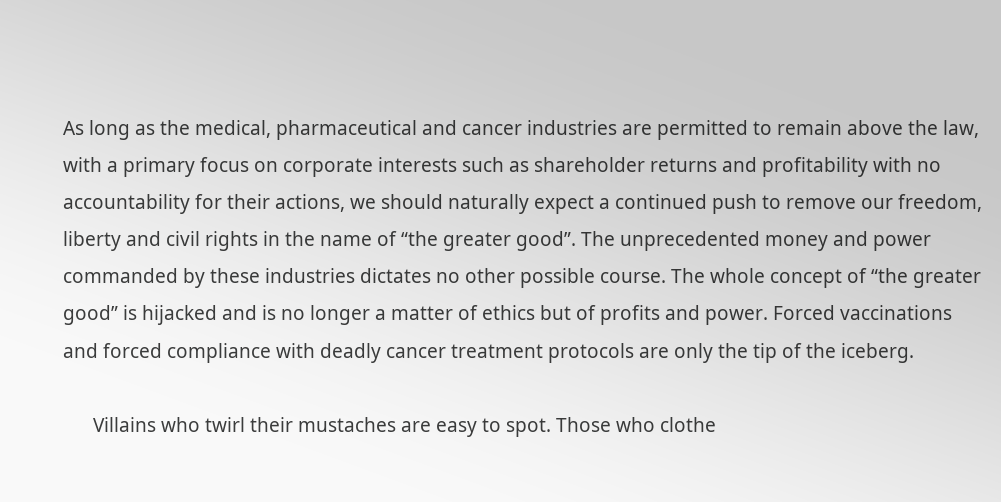As long as the medical, pharmaceutical and cancer industries are permitted to remain above the law, with a primary focus on corporate interests such as shareholder returns and profitability with no accountability for their actions, we should naturally expect a continued push to remove our freedom, liberty and civil rights in the name of “the greater good”. The unprecedented money and power commanded by these industries dictates no other possible course. The whole concept of “the greater good” is hijacked and is no longer a matter of ethics but of profits and power. Forced vaccinations and forced compliance with deadly cancer treatment protocols are only the tip of the iceberg.

      Villains who twirl their mustaches are easy to spot. Those who clothe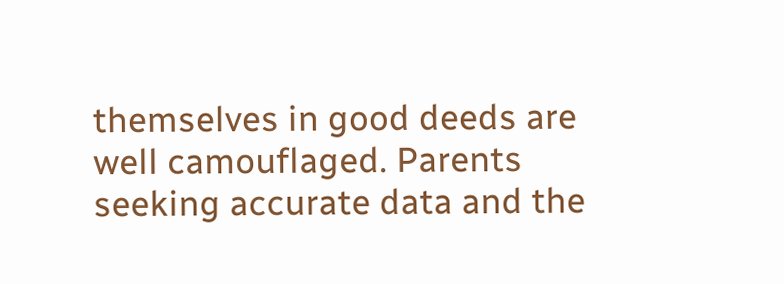themselves in good deeds are well camouflaged. Parents seeking accurate data and the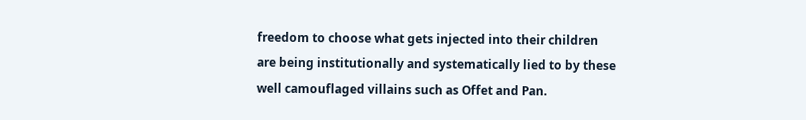freedom to choose what gets injected into their children are being institutionally and systematically lied to by these well camouflaged villains such as Offet and Pan.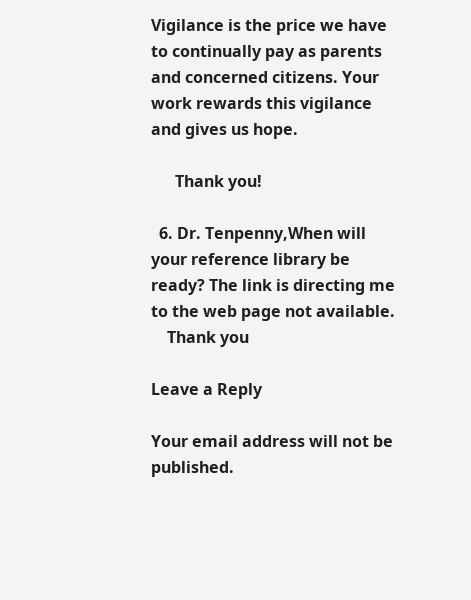Vigilance is the price we have to continually pay as parents and concerned citizens. Your work rewards this vigilance and gives us hope.

      Thank you!

  6. Dr. Tenpenny,When will your reference library be ready? The link is directing me to the web page not available.
    Thank you

Leave a Reply

Your email address will not be published.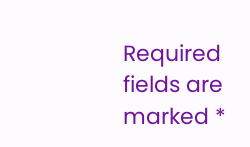Required fields are marked *